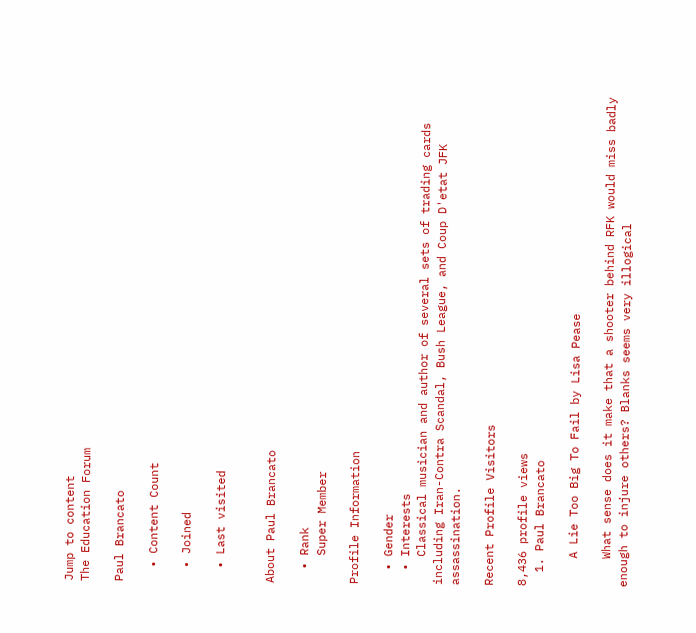Jump to content
The Education Forum

Paul Brancato

  • Content Count

  • Joined

  • Last visited


About Paul Brancato

  • Rank
    Super Member

Profile Information

  • Gender
  • Interests
    Classical musician and author of several sets of trading cards including Iran-Contra Scandal, Bush League, and Coup D'etat JFK assassination.

Recent Profile Visitors

8,436 profile views
  1. Paul Brancato

    A Lie Too Big To Fail by Lisa Pease

    What sense does it make that a shooter behind RFK would miss badly enough to injure others? Blanks seems very illogical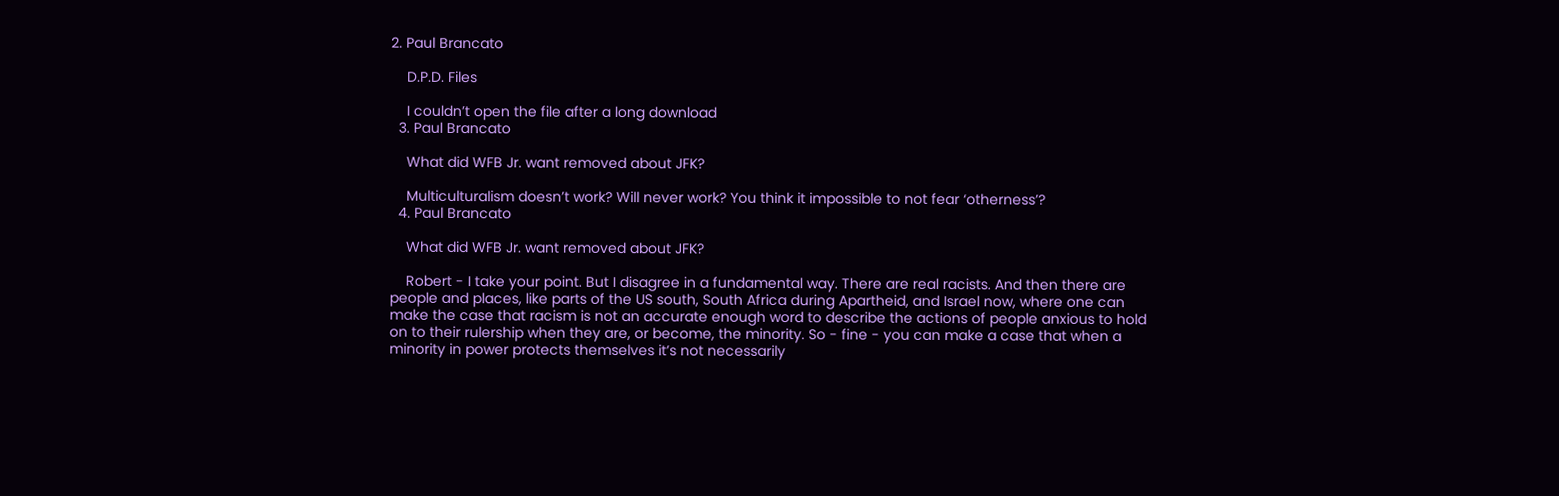2. Paul Brancato

    D.P.D. Files

    I couldn’t open the file after a long download
  3. Paul Brancato

    What did WFB Jr. want removed about JFK?

    Multiculturalism doesn’t work? Will never work? You think it impossible to not fear ‘otherness’?
  4. Paul Brancato

    What did WFB Jr. want removed about JFK?

    Robert - I take your point. But I disagree in a fundamental way. There are real racists. And then there are people and places, like parts of the US south, South Africa during Apartheid, and Israel now, where one can make the case that racism is not an accurate enough word to describe the actions of people anxious to hold on to their rulership when they are, or become, the minority. So - fine - you can make a case that when a minority in power protects themselves it’s not necessarily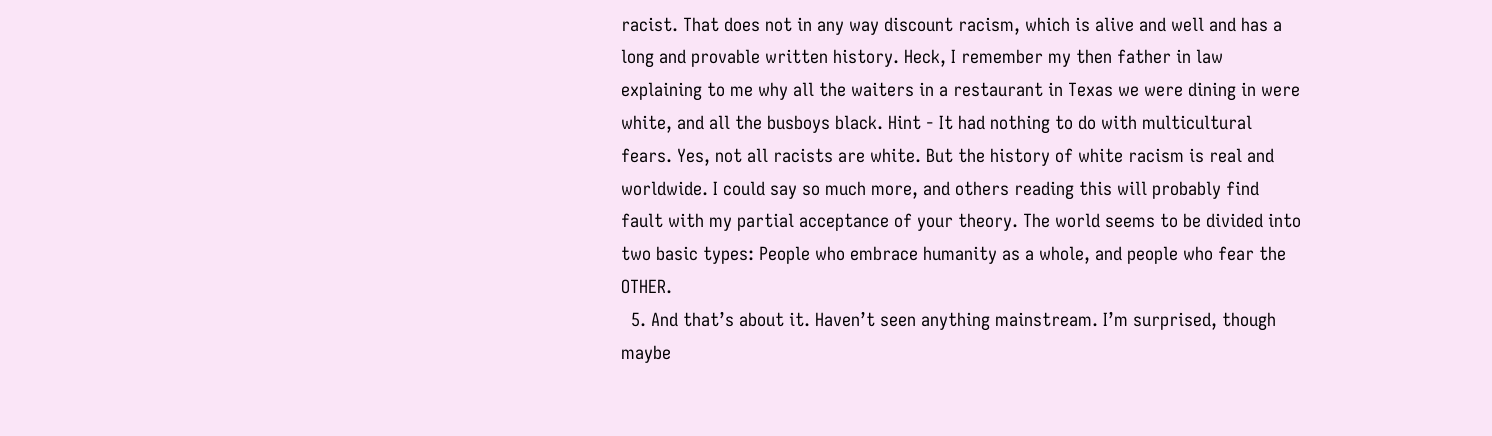racist. That does not in any way discount racism, which is alive and well and has a long and provable written history. Heck, I remember my then father in law explaining to me why all the waiters in a restaurant in Texas we were dining in were white, and all the busboys black. Hint - It had nothing to do with multicultural fears. Yes, not all racists are white. But the history of white racism is real and worldwide. I could say so much more, and others reading this will probably find fault with my partial acceptance of your theory. The world seems to be divided into two basic types: People who embrace humanity as a whole, and people who fear the OTHER.
  5. And that’s about it. Haven’t seen anything mainstream. I’m surprised, though maybe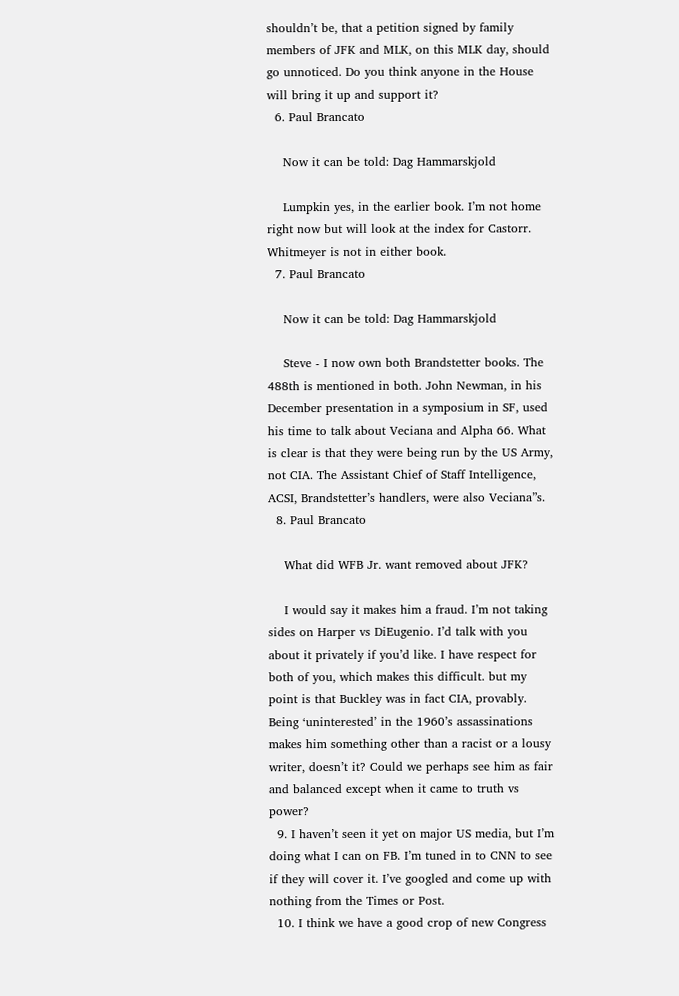shouldn’t be, that a petition signed by family members of JFK and MLK, on this MLK day, should go unnoticed. Do you think anyone in the House will bring it up and support it?
  6. Paul Brancato

    Now it can be told: Dag Hammarskjold

    Lumpkin yes, in the earlier book. I’m not home right now but will look at the index for Castorr. Whitmeyer is not in either book.
  7. Paul Brancato

    Now it can be told: Dag Hammarskjold

    Steve - I now own both Brandstetter books. The 488th is mentioned in both. John Newman, in his December presentation in a symposium in SF, used his time to talk about Veciana and Alpha 66. What is clear is that they were being run by the US Army, not CIA. The Assistant Chief of Staff Intelligence, ACSI, Brandstetter’s handlers, were also Veciana”s.
  8. Paul Brancato

    What did WFB Jr. want removed about JFK?

    I would say it makes him a fraud. I’m not taking sides on Harper vs DiEugenio. I’d talk with you about it privately if you’d like. I have respect for both of you, which makes this difficult. but my point is that Buckley was in fact CIA, provably. Being ‘uninterested’ in the 1960’s assassinations makes him something other than a racist or a lousy writer, doesn’t it? Could we perhaps see him as fair and balanced except when it came to truth vs power?
  9. I haven’t seen it yet on major US media, but I’m doing what I can on FB. I’m tuned in to CNN to see if they will cover it. I’ve googled and come up with nothing from the Times or Post.
  10. I think we have a good crop of new Congress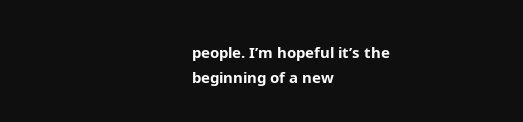people. I’m hopeful it’s the beginning of a new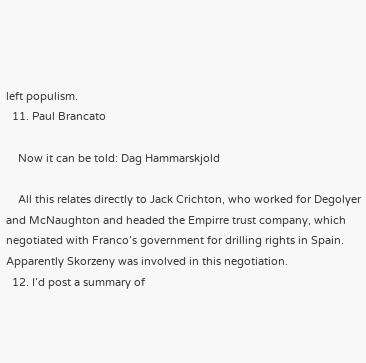left populism.
  11. Paul Brancato

    Now it can be told: Dag Hammarskjold

    All this relates directly to Jack Crichton, who worked for Degolyer and McNaughton and headed the Empirre trust company, which negotiated with Franco’s government for drilling rights in Spain. Apparently Skorzeny was involved in this negotiation.
  12. I’d post a summary of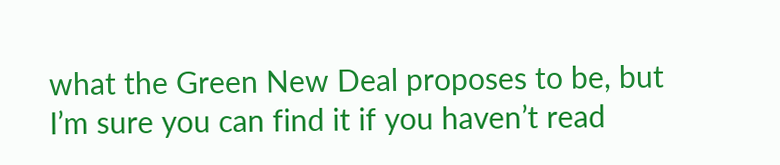what the Green New Deal proposes to be, but I’m sure you can find it if you haven’t read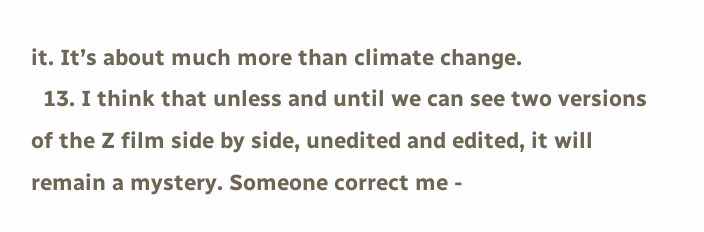it. It’s about much more than climate change.
  13. I think that unless and until we can see two versions of the Z film side by side, unedited and edited, it will remain a mystery. Someone correct me -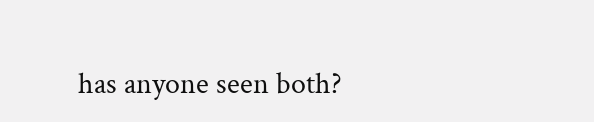has anyone seen both?